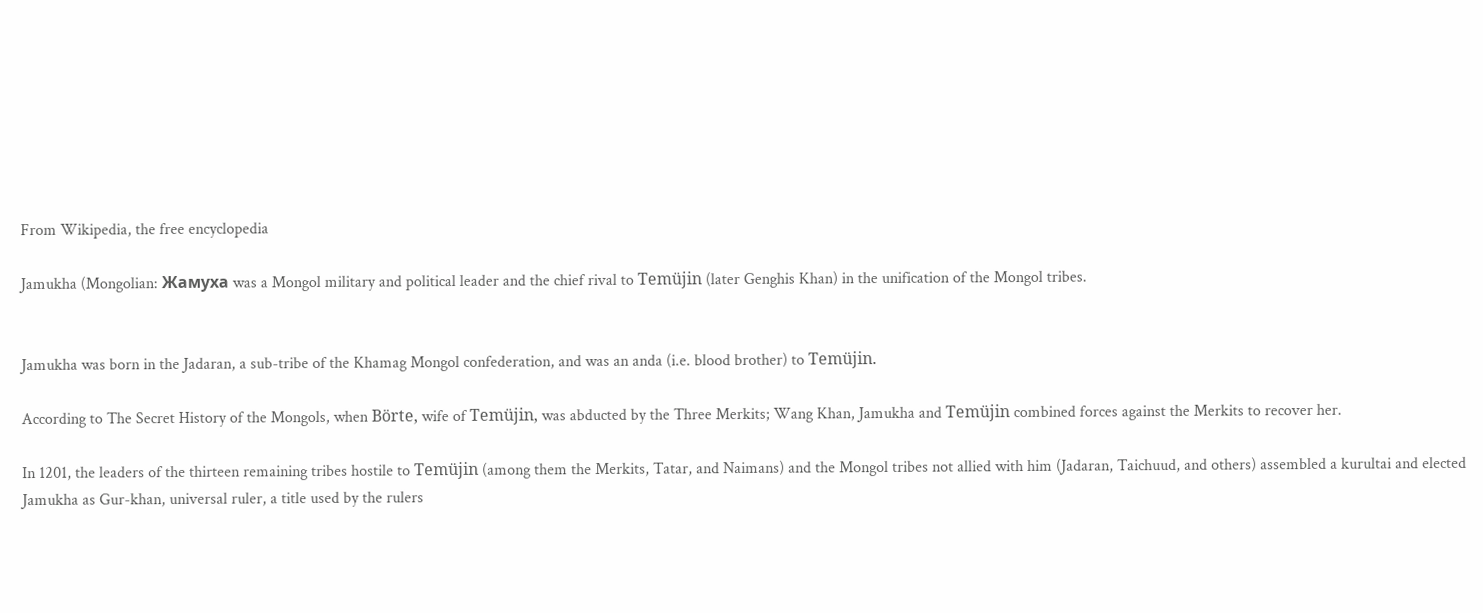From Wikipedia, the free encyclopedia

Jamukha (Mongolian: Жамуха was a Mongol military and political leader and the chief rival to Temüjin (later Genghis Khan) in the unification of the Mongol tribes.


Jamukha was born in the Jadaran, a sub-tribe of the Khamag Mongol confederation, and was an anda (i.e. blood brother) to Temüjin.

According to The Secret History of the Mongols, when Börte, wife of Temüjin, was abducted by the Three Merkits; Wang Khan, Jamukha and Temüjin combined forces against the Merkits to recover her.

In 1201, the leaders of the thirteen remaining tribes hostile to Temüjin (among them the Merkits, Tatar, and Naimans) and the Mongol tribes not allied with him (Jadaran, Taichuud, and others) assembled a kurultai and elected Jamukha as Gur-khan, universal ruler, a title used by the rulers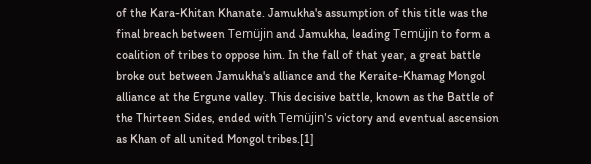of the Kara-Khitan Khanate. Jamukha's assumption of this title was the final breach between Temüjin and Jamukha, leading Temüjin to form a coalition of tribes to oppose him. In the fall of that year, a great battle broke out between Jamukha's alliance and the Keraite-Khamag Mongol alliance at the Ergune valley. This decisive battle, known as the Battle of the Thirteen Sides, ended with Temüjin's victory and eventual ascension as Khan of all united Mongol tribes.[1]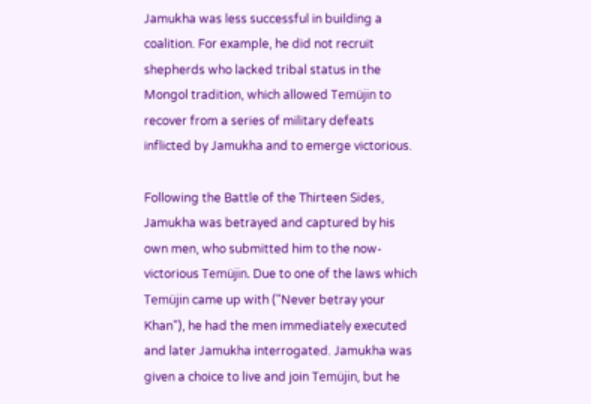Jamukha was less successful in building a coalition. For example, he did not recruit shepherds who lacked tribal status in the Mongol tradition, which allowed Temüjin to recover from a series of military defeats inflicted by Jamukha and to emerge victorious.

Following the Battle of the Thirteen Sides, Jamukha was betrayed and captured by his own men, who submitted him to the now-victorious Temüjin. Due to one of the laws which Temüjin came up with ("Never betray your Khan"), he had the men immediately executed and later Jamukha interrogated. Jamukha was given a choice to live and join Temüjin, but he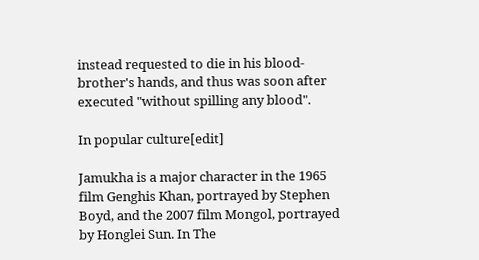instead requested to die in his blood-brother's hands, and thus was soon after executed "without spilling any blood".

In popular culture[edit]

Jamukha is a major character in the 1965 film Genghis Khan, portrayed by Stephen Boyd, and the 2007 film Mongol, portrayed by Honglei Sun. In The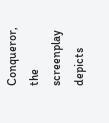Conqueror, the screenplay depicts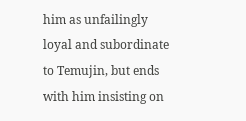him as unfailingly loyal and subordinate to Temujin, but ends with him insisting on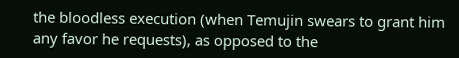the bloodless execution (when Temujin swears to grant him any favor he requests), as opposed to the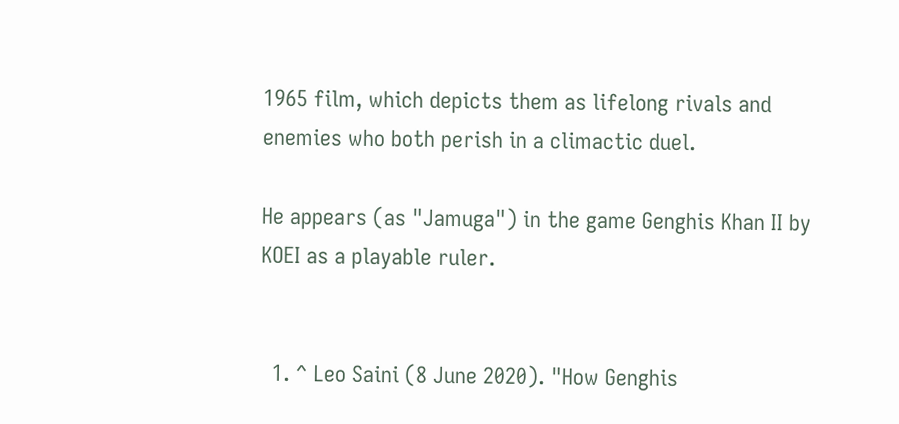1965 film, which depicts them as lifelong rivals and enemies who both perish in a climactic duel.

He appears (as "Jamuga") in the game Genghis Khan II by KOEI as a playable ruler.


  1. ^ Leo Saini (8 June 2020). "How Genghis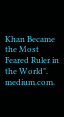Khan Became the Most Feared Ruler in the World". medium.com.